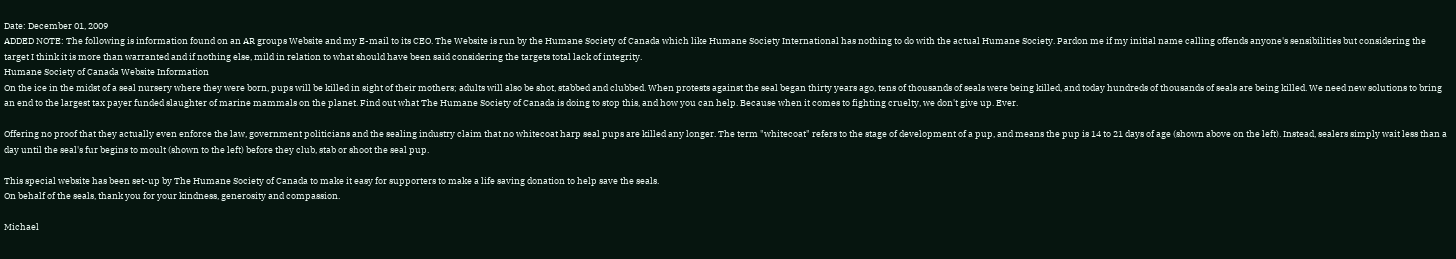Date: December 01, 2009
ADDED NOTE: The following is information found on an AR groups Website and my E-mail to its CEO. The Website is run by the Humane Society of Canada which like Humane Society International has nothing to do with the actual Humane Society. Pardon me if my initial name calling offends anyone's sensibilities but considering the target I think it is more than warranted and if nothing else, mild in relation to what should have been said considering the targets total lack of integrity.
Humane Society of Canada Website Information
On the ice in the midst of a seal nursery where they were born, pups will be killed in sight of their mothers; adults will also be shot, stabbed and clubbed. When protests against the seal began thirty years ago, tens of thousands of seals were being killed, and today hundreds of thousands of seals are being killed. We need new solutions to bring an end to the largest tax payer funded slaughter of marine mammals on the planet. Find out what The Humane Society of Canada is doing to stop this, and how you can help. Because when it comes to fighting cruelty, we don't give up. Ever.

Offering no proof that they actually even enforce the law, government politicians and the sealing industry claim that no whitecoat harp seal pups are killed any longer. The term "whitecoat" refers to the stage of development of a pup, and means the pup is 14 to 21 days of age (shown above on the left). Instead, sealers simply wait less than a day until the seal's fur begins to moult (shown to the left) before they club, stab or shoot the seal pup.

This special website has been set-up by The Humane Society of Canada to make it easy for supporters to make a life saving donation to help save the seals.
On behalf of the seals, thank you for your kindness, generosity and compassion.

Michael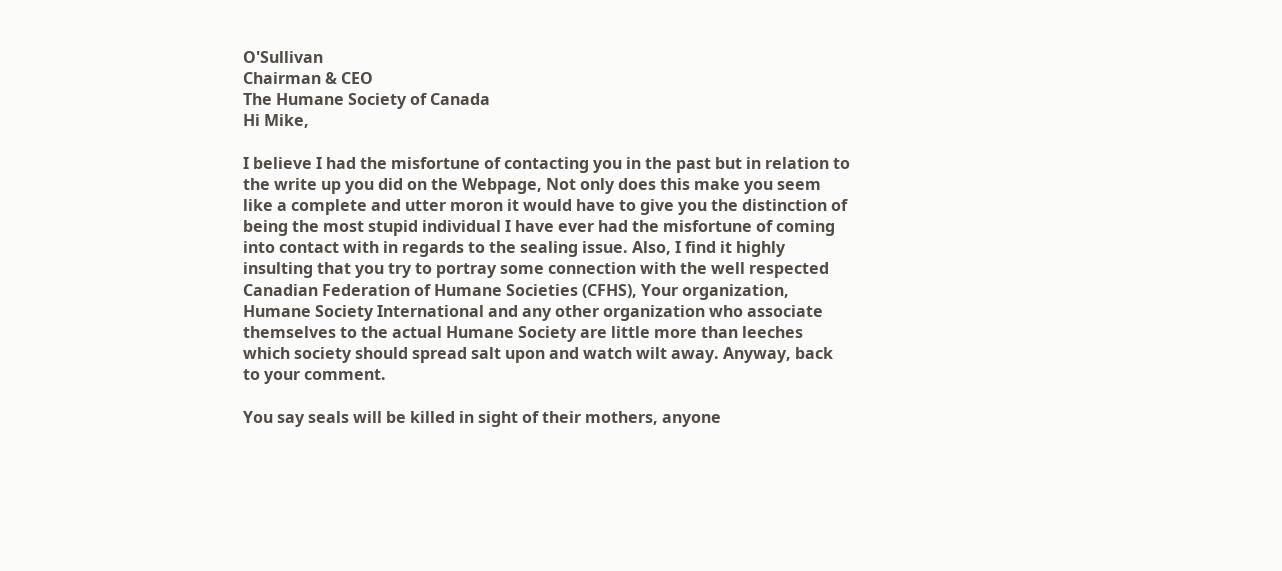O'Sullivan
Chairman & CEO
The Humane Society of Canada
Hi Mike,

I believe I had the misfortune of contacting you in the past but in relation to the write up you did on the Webpage, Not only does this make you seem like a complete and utter moron it would have to give you the distinction of being the most stupid individual I have ever had the misfortune of coming into contact with in regards to the sealing issue. Also, I find it highly insulting that you try to portray some connection with the well respected Canadian Federation of Humane Societies (CFHS), Your organization, Humane Society International and any other organization who associate themselves to the actual Humane Society are little more than leeches which society should spread salt upon and watch wilt away. Anyway, back to your comment.

You say seals will be killed in sight of their mothers, anyone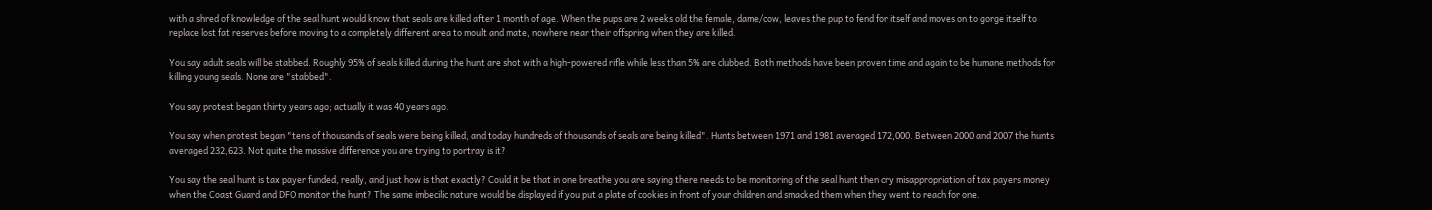with a shred of knowledge of the seal hunt would know that seals are killed after 1 month of age. When the pups are 2 weeks old the female, dame/cow, leaves the pup to fend for itself and moves on to gorge itself to replace lost fat reserves before moving to a completely different area to moult and mate, nowhere near their offspring when they are killed.

You say adult seals will be stabbed. Roughly 95% of seals killed during the hunt are shot with a high-powered rifle while less than 5% are clubbed. Both methods have been proven time and again to be humane methods for killing young seals. None are "stabbed".

You say protest began thirty years ago; actually it was 40 years ago.

You say when protest began "tens of thousands of seals were being killed, and today hundreds of thousands of seals are being killed". Hunts between 1971 and 1981 averaged 172,000. Between 2000 and 2007 the hunts averaged 232,623. Not quite the massive difference you are trying to portray is it?

You say the seal hunt is tax payer funded, really, and just how is that exactly? Could it be that in one breathe you are saying there needs to be monitoring of the seal hunt then cry misappropriation of tax payers money when the Coast Guard and DFO monitor the hunt? The same imbecilic nature would be displayed if you put a plate of cookies in front of your children and smacked them when they went to reach for one.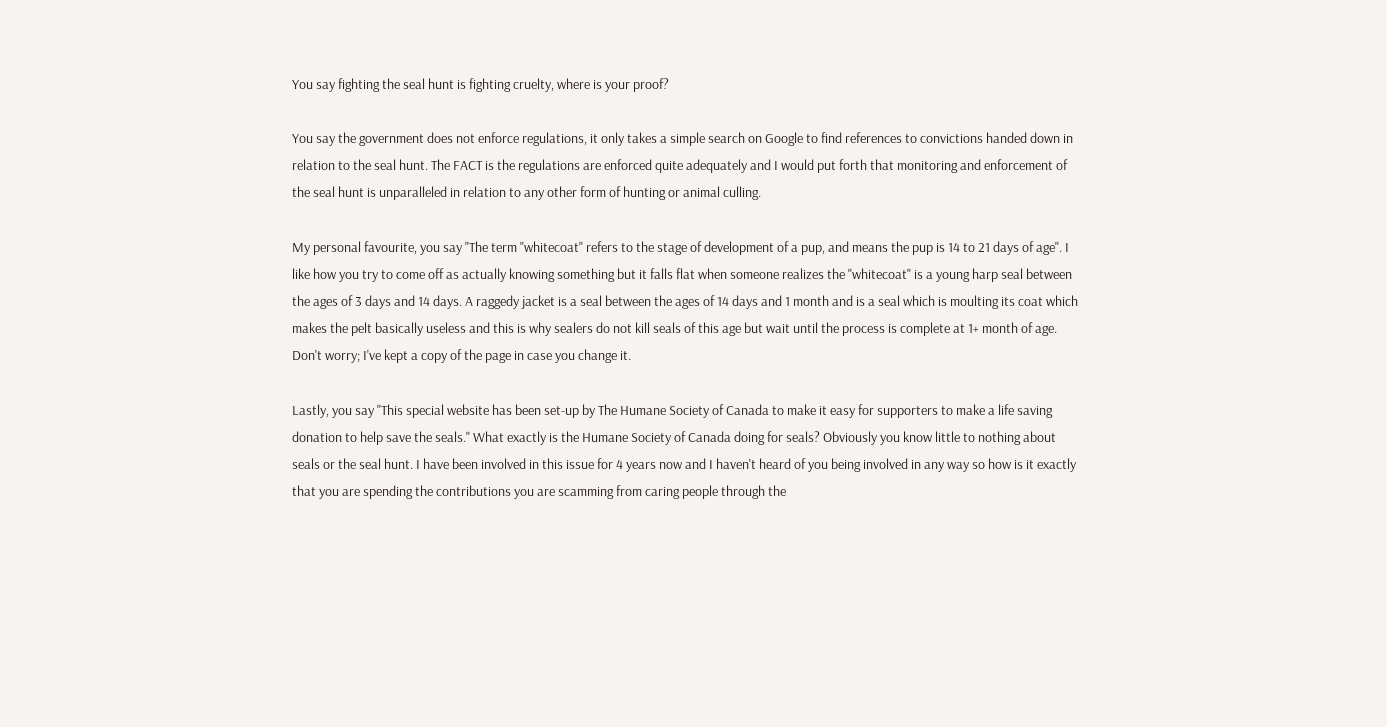You say fighting the seal hunt is fighting cruelty, where is your proof?

You say the government does not enforce regulations, it only takes a simple search on Google to find references to convictions handed down in relation to the seal hunt. The FACT is the regulations are enforced quite adequately and I would put forth that monitoring and enforcement of the seal hunt is unparalleled in relation to any other form of hunting or animal culling.

My personal favourite, you say "The term "whitecoat" refers to the stage of development of a pup, and means the pup is 14 to 21 days of age". I like how you try to come off as actually knowing something but it falls flat when someone realizes the "whitecoat" is a young harp seal between the ages of 3 days and 14 days. A raggedy jacket is a seal between the ages of 14 days and 1 month and is a seal which is moulting its coat which makes the pelt basically useless and this is why sealers do not kill seals of this age but wait until the process is complete at 1+ month of age. Don't worry; I've kept a copy of the page in case you change it.

Lastly, you say "This special website has been set-up by The Humane Society of Canada to make it easy for supporters to make a life saving donation to help save the seals." What exactly is the Humane Society of Canada doing for seals? Obviously you know little to nothing about seals or the seal hunt. I have been involved in this issue for 4 years now and I haven't heard of you being involved in any way so how is it exactly that you are spending the contributions you are scamming from caring people through the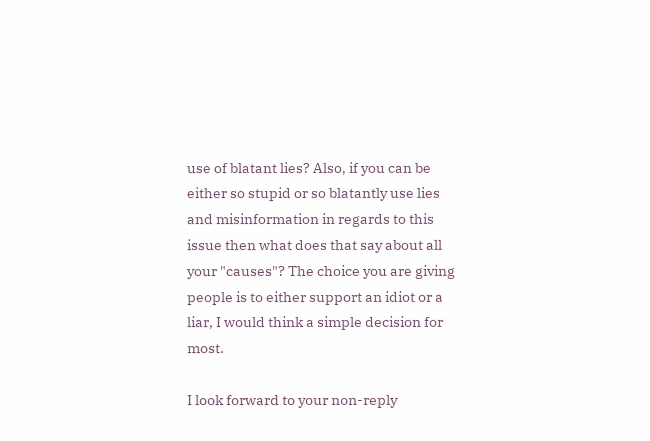use of blatant lies? Also, if you can be either so stupid or so blatantly use lies and misinformation in regards to this issue then what does that say about all your "causes"? The choice you are giving people is to either support an idiot or a liar, I would think a simple decision for most.

I look forward to your non-reply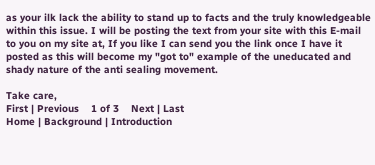as your ilk lack the ability to stand up to facts and the truly knowledgeable within this issue. I will be posting the text from your site with this E-mail to you on my site at, If you like I can send you the link once I have it posted as this will become my "got to" example of the uneducated and shady nature of the anti sealing movement.

Take care,
First | Previous    1 of 3    Next | Last
Home | Background | Introduction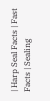| Harp Seal Facts | Fast Facts | Sealing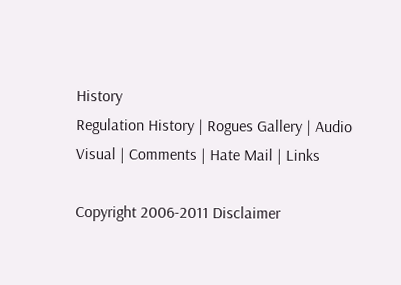History
Regulation History | Rogues Gallery | Audio Visual | Comments | Hate Mail | Links

Copyright 2006-2011 Disclaimer